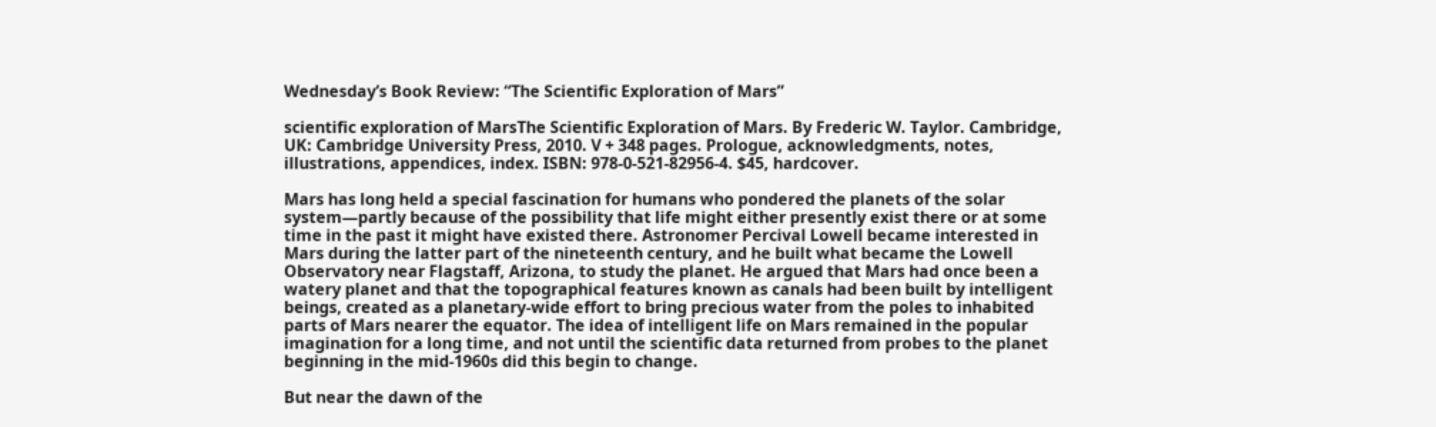Wednesday’s Book Review: “The Scientific Exploration of Mars”

scientific exploration of MarsThe Scientific Exploration of Mars. By Frederic W. Taylor. Cambridge, UK: Cambridge University Press, 2010. V + 348 pages. Prologue, acknowledgments, notes, illustrations, appendices, index. ISBN: 978-0-521-82956-4. $45, hardcover.

Mars has long held a special fascination for humans who pondered the planets of the solar system—partly because of the possibility that life might either presently exist there or at some time in the past it might have existed there. Astronomer Percival Lowell became interested in Mars during the latter part of the nineteenth century, and he built what became the Lowell Observatory near Flagstaff, Arizona, to study the planet. He argued that Mars had once been a watery planet and that the topographical features known as canals had been built by intelligent beings, created as a planetary-wide effort to bring precious water from the poles to inhabited parts of Mars nearer the equator. The idea of intelligent life on Mars remained in the popular imagination for a long time, and not until the scientific data returned from probes to the planet beginning in the mid-1960s did this begin to change.

But near the dawn of the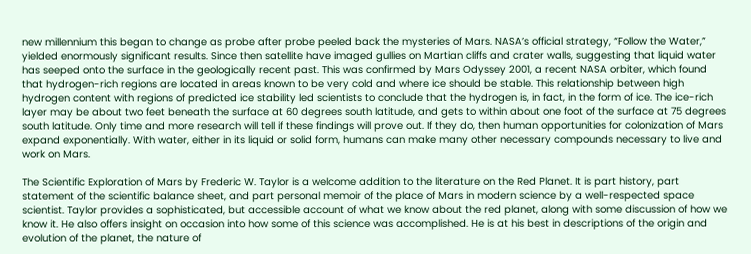new millennium this began to change as probe after probe peeled back the mysteries of Mars. NASA’s official strategy, “Follow the Water,” yielded enormously significant results. Since then satellite have imaged gullies on Martian cliffs and crater walls, suggesting that liquid water has seeped onto the surface in the geologically recent past. This was confirmed by Mars Odyssey 2001, a recent NASA orbiter, which found that hydrogen-rich regions are located in areas known to be very cold and where ice should be stable. This relationship between high hydrogen content with regions of predicted ice stability led scientists to conclude that the hydrogen is, in fact, in the form of ice. The ice-rich layer may be about two feet beneath the surface at 60 degrees south latitude, and gets to within about one foot of the surface at 75 degrees south latitude. Only time and more research will tell if these findings will prove out. If they do, then human opportunities for colonization of Mars expand exponentially. With water, either in its liquid or solid form, humans can make many other necessary compounds necessary to live and work on Mars.

The Scientific Exploration of Mars by Frederic W. Taylor is a welcome addition to the literature on the Red Planet. It is part history, part statement of the scientific balance sheet, and part personal memoir of the place of Mars in modern science by a well-respected space scientist. Taylor provides a sophisticated, but accessible account of what we know about the red planet, along with some discussion of how we know it. He also offers insight on occasion into how some of this science was accomplished. He is at his best in descriptions of the origin and evolution of the planet, the nature of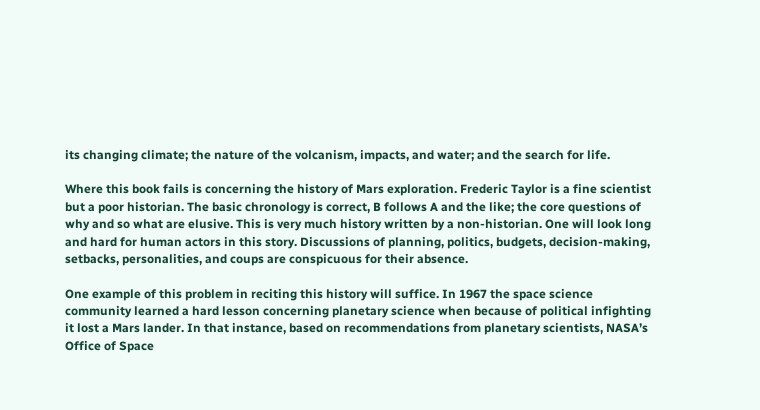its changing climate; the nature of the volcanism, impacts, and water; and the search for life.

Where this book fails is concerning the history of Mars exploration. Frederic Taylor is a fine scientist but a poor historian. The basic chronology is correct, B follows A and the like; the core questions of why and so what are elusive. This is very much history written by a non-historian. One will look long and hard for human actors in this story. Discussions of planning, politics, budgets, decision-making, setbacks, personalities, and coups are conspicuous for their absence.

One example of this problem in reciting this history will suffice. In 1967 the space science community learned a hard lesson concerning planetary science when because of political infighting it lost a Mars lander. In that instance, based on recommendations from planetary scientists, NASA’s Office of Space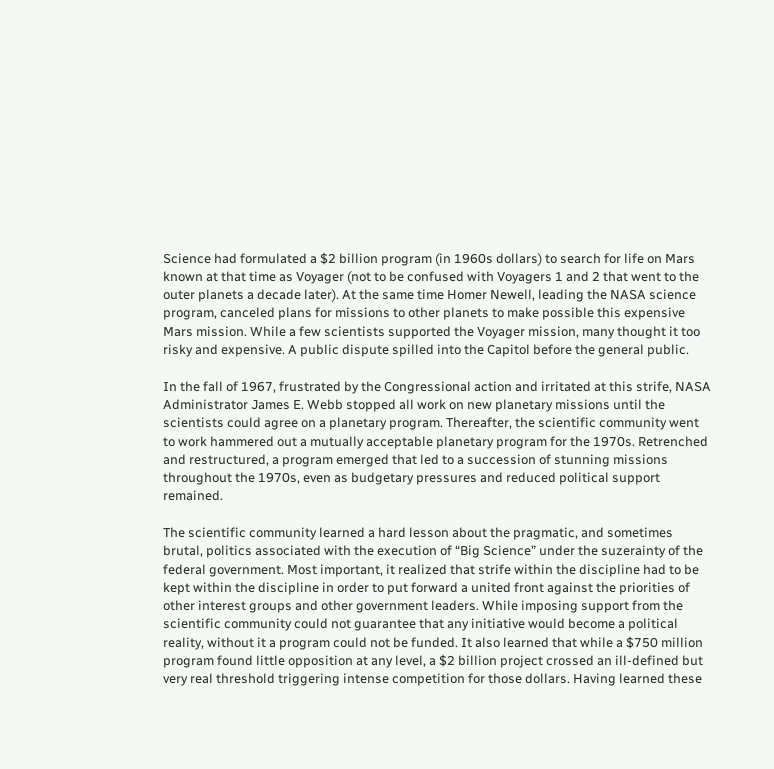Science had formulated a $2 billion program (in 1960s dollars) to search for life on Mars known at that time as Voyager (not to be confused with Voyagers 1 and 2 that went to the outer planets a decade later). At the same time Homer Newell, leading the NASA science program, canceled plans for missions to other planets to make possible this expensive Mars mission. While a few scientists supported the Voyager mission, many thought it too risky and expensive. A public dispute spilled into the Capitol before the general public.

In the fall of 1967, frustrated by the Congressional action and irritated at this strife, NASA Administrator James E. Webb stopped all work on new planetary missions until the scientists could agree on a planetary program. Thereafter, the scientific community went to work hammered out a mutually acceptable planetary program for the 1970s. Retrenched and restructured, a program emerged that led to a succession of stunning missions throughout the 1970s, even as budgetary pressures and reduced political support remained.

The scientific community learned a hard lesson about the pragmatic, and sometimes brutal, politics associated with the execution of “Big Science” under the suzerainty of the federal government. Most important, it realized that strife within the discipline had to be kept within the discipline in order to put forward a united front against the priorities of other interest groups and other government leaders. While imposing support from the scientific community could not guarantee that any initiative would become a political reality, without it a program could not be funded. It also learned that while a $750 million program found little opposition at any level, a $2 billion project crossed an ill-defined but very real threshold triggering intense competition for those dollars. Having learned these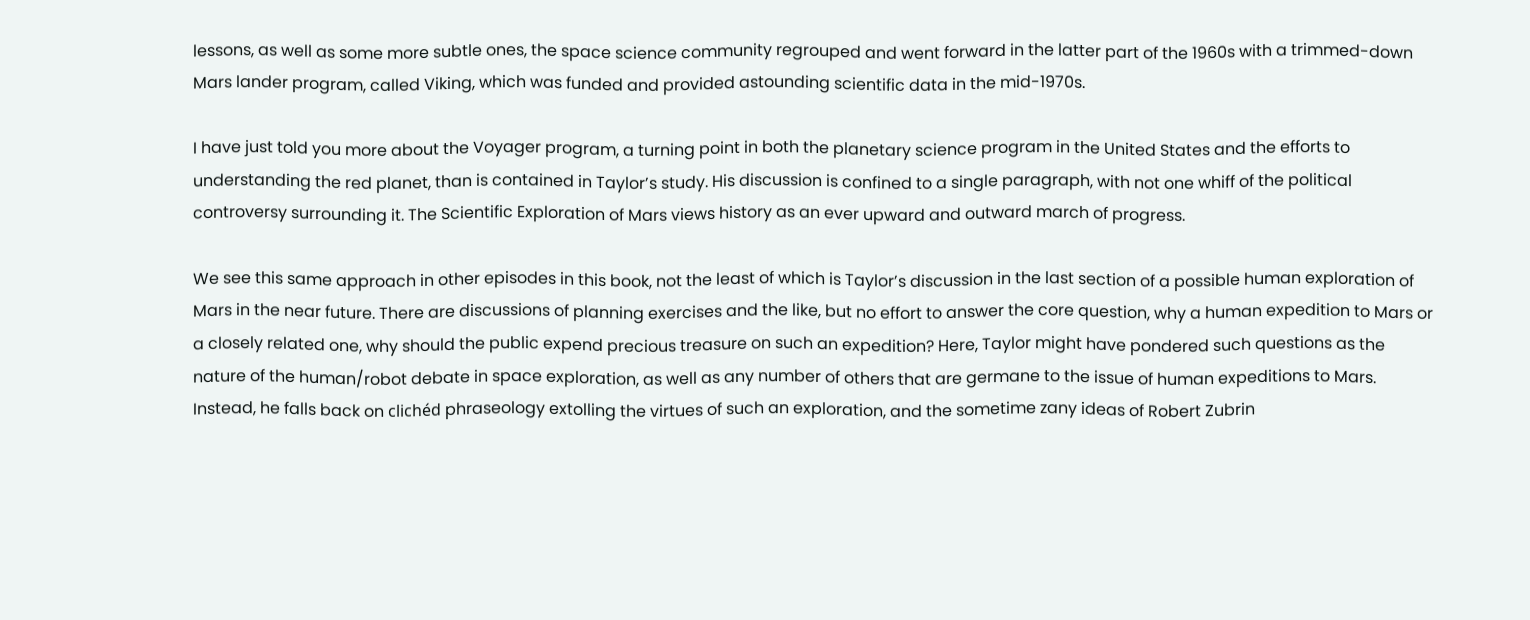lessons, as well as some more subtle ones, the space science community regrouped and went forward in the latter part of the 1960s with a trimmed-down Mars lander program, called Viking, which was funded and provided astounding scientific data in the mid-1970s.

I have just told you more about the Voyager program, a turning point in both the planetary science program in the United States and the efforts to understanding the red planet, than is contained in Taylor’s study. His discussion is confined to a single paragraph, with not one whiff of the political controversy surrounding it. The Scientific Exploration of Mars views history as an ever upward and outward march of progress.

We see this same approach in other episodes in this book, not the least of which is Taylor’s discussion in the last section of a possible human exploration of Mars in the near future. There are discussions of planning exercises and the like, but no effort to answer the core question, why a human expedition to Mars or a closely related one, why should the public expend precious treasure on such an expedition? Here, Taylor might have pondered such questions as the nature of the human/robot debate in space exploration, as well as any number of others that are germane to the issue of human expeditions to Mars. Instead, he falls back on clichéd phraseology extolling the virtues of such an exploration, and the sometime zany ideas of Robert Zubrin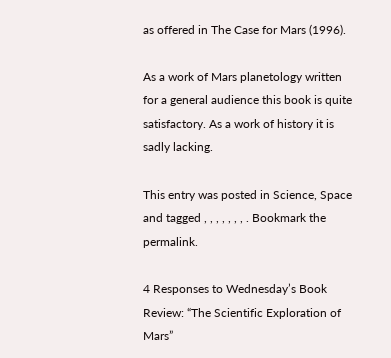as offered in The Case for Mars (1996).

As a work of Mars planetology written for a general audience this book is quite satisfactory. As a work of history it is sadly lacking.

This entry was posted in Science, Space and tagged , , , , , , , . Bookmark the permalink.

4 Responses to Wednesday’s Book Review: “The Scientific Exploration of Mars”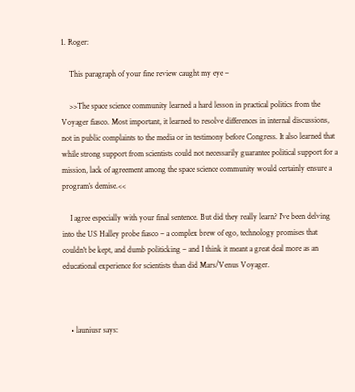1. Roger:

    This paragraph of your fine review caught my eye –

    >>The space science community learned a hard lesson in practical politics from the Voyager fiasco. Most important, it learned to resolve differences in internal discussions, not in public complaints to the media or in testimony before Congress. It also learned that while strong support from scientists could not necessarily guarantee political support for a mission, lack of agreement among the space science community would certainly ensure a program’s demise.<<

    I agree especially with your final sentence. But did they really learn? I've been delving into the US Halley probe fiasco – a complex brew of ego, technology promises that couldn't be kept, and dumb politicking – and I think it meant a great deal more as an educational experience for scientists than did Mars/Venus Voyager.



    • launiusr says: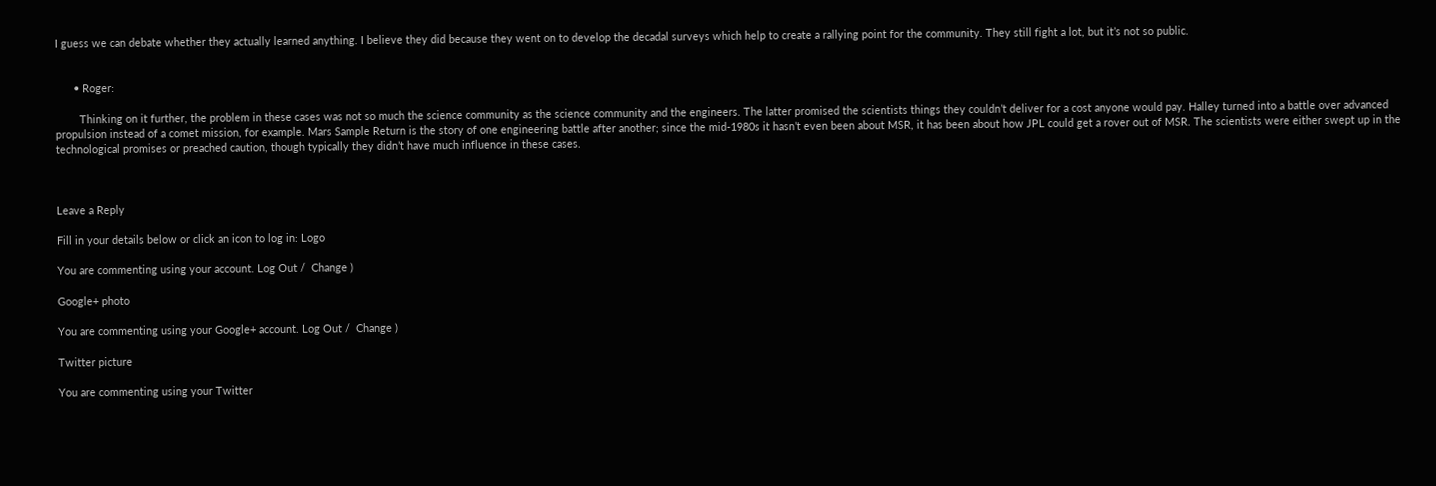I guess we can debate whether they actually learned anything. I believe they did because they went on to develop the decadal surveys which help to create a rallying point for the community. They still fight a lot, but it’s not so public.


      • Roger:

        Thinking on it further, the problem in these cases was not so much the science community as the science community and the engineers. The latter promised the scientists things they couldn’t deliver for a cost anyone would pay. Halley turned into a battle over advanced propulsion instead of a comet mission, for example. Mars Sample Return is the story of one engineering battle after another; since the mid-1980s it hasn’t even been about MSR, it has been about how JPL could get a rover out of MSR. The scientists were either swept up in the technological promises or preached caution, though typically they didn’t have much influence in these cases.



Leave a Reply

Fill in your details below or click an icon to log in: Logo

You are commenting using your account. Log Out /  Change )

Google+ photo

You are commenting using your Google+ account. Log Out /  Change )

Twitter picture

You are commenting using your Twitter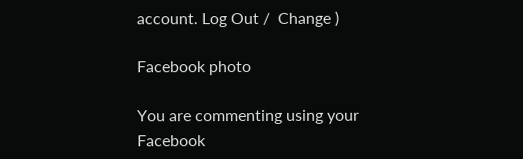account. Log Out /  Change )

Facebook photo

You are commenting using your Facebook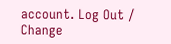account. Log Out /  Change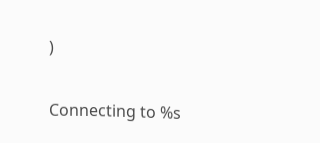)


Connecting to %s